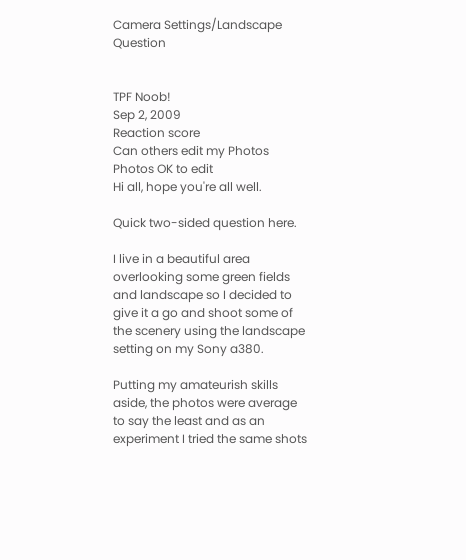Camera Settings/Landscape Question


TPF Noob!
Sep 2, 2009
Reaction score
Can others edit my Photos
Photos OK to edit
Hi all, hope you're all well.

Quick two-sided question here.

I live in a beautiful area overlooking some green fields and landscape so I decided to give it a go and shoot some of the scenery using the landscape setting on my Sony a380.

Putting my amateurish skills aside, the photos were average to say the least and as an experiment I tried the same shots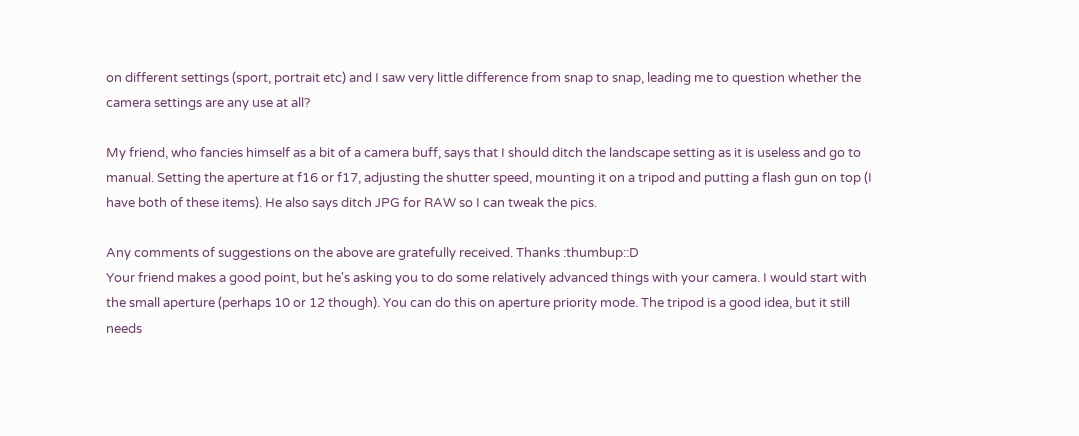on different settings (sport, portrait etc) and I saw very little difference from snap to snap, leading me to question whether the camera settings are any use at all?

My friend, who fancies himself as a bit of a camera buff, says that I should ditch the landscape setting as it is useless and go to manual. Setting the aperture at f16 or f17, adjusting the shutter speed, mounting it on a tripod and putting a flash gun on top (I have both of these items). He also says ditch JPG for RAW so I can tweak the pics.

Any comments of suggestions on the above are gratefully received. Thanks :thumbup::D
Your friend makes a good point, but he's asking you to do some relatively advanced things with your camera. I would start with the small aperture (perhaps 10 or 12 though). You can do this on aperture priority mode. The tripod is a good idea, but it still needs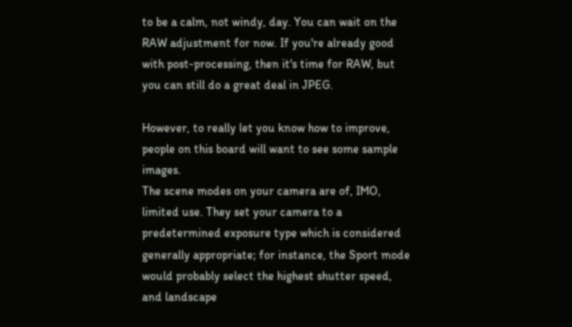to be a calm, not windy, day. You can wait on the RAW adjustment for now. If you're already good with post-processing, then it's time for RAW, but you can still do a great deal in JPEG.

However, to really let you know how to improve, people on this board will want to see some sample images.
The scene modes on your camera are of, IMO, limited use. They set your camera to a predetermined exposure type which is considered generally appropriate; for instance, the Sport mode would probably select the highest shutter speed, and landscape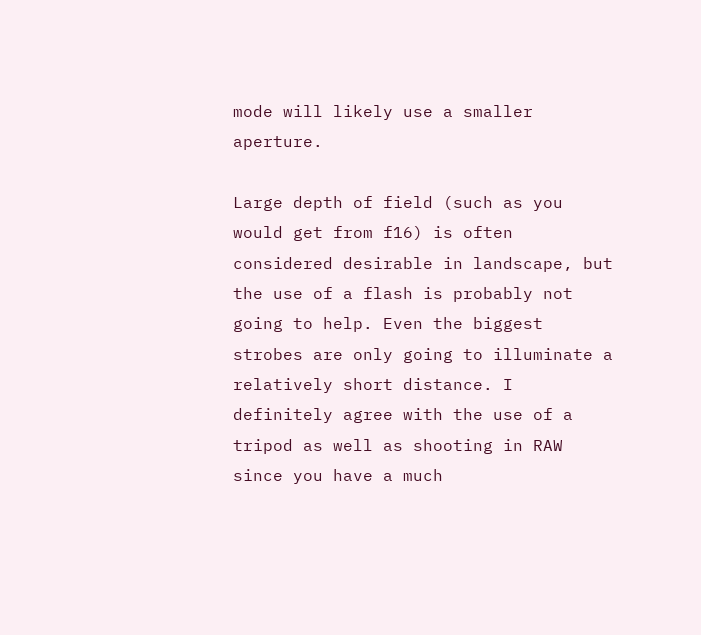mode will likely use a smaller aperture.

Large depth of field (such as you would get from f16) is often considered desirable in landscape, but the use of a flash is probably not going to help. Even the biggest strobes are only going to illuminate a relatively short distance. I definitely agree with the use of a tripod as well as shooting in RAW since you have a much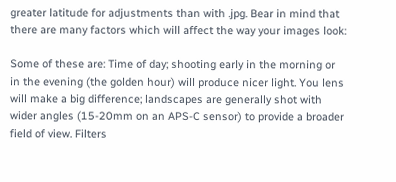greater latitude for adjustments than with .jpg. Bear in mind that there are many factors which will affect the way your images look:

Some of these are: Time of day; shooting early in the morning or in the evening (the golden hour) will produce nicer light. You lens will make a big difference; landscapes are generally shot with wider angles (15-20mm on an APS-C sensor) to provide a broader field of view. Filters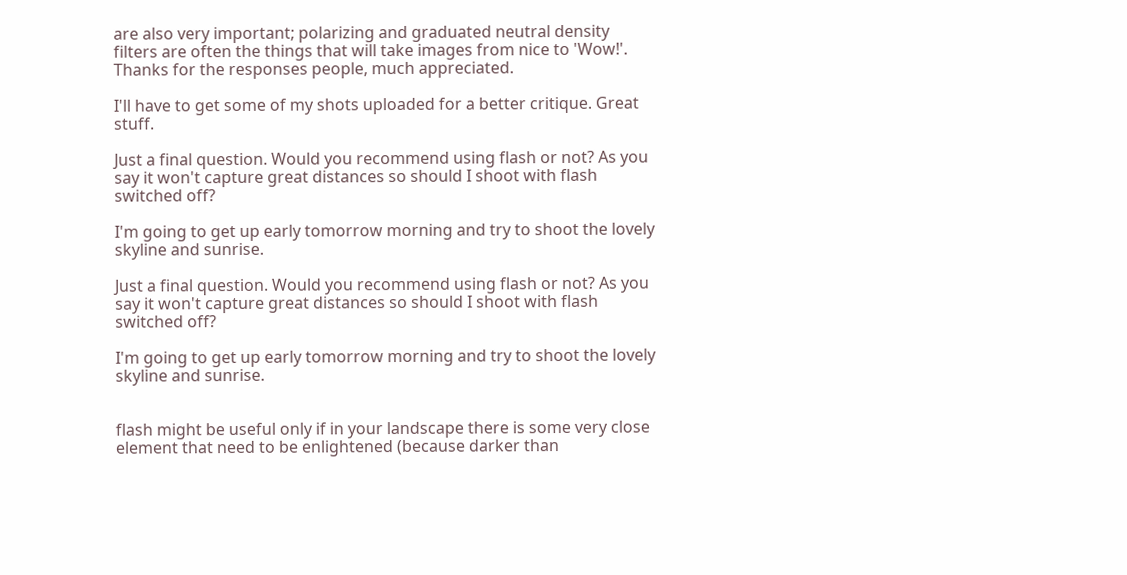are also very important; polarizing and graduated neutral density filters are often the things that will take images from nice to 'Wow!'.
Thanks for the responses people, much appreciated.

I'll have to get some of my shots uploaded for a better critique. Great stuff.

Just a final question. Would you recommend using flash or not? As you say it won't capture great distances so should I shoot with flash switched off?

I'm going to get up early tomorrow morning and try to shoot the lovely skyline and sunrise.

Just a final question. Would you recommend using flash or not? As you say it won't capture great distances so should I shoot with flash switched off?

I'm going to get up early tomorrow morning and try to shoot the lovely skyline and sunrise.


flash might be useful only if in your landscape there is some very close element that need to be enlightened (because darker than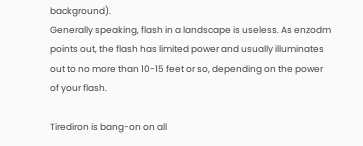background).
Generally speaking, flash in a landscape is useless. As enzodm points out, the flash has limited power and usually illuminates out to no more than 10-15 feet or so, depending on the power of your flash.

Tirediron is bang-on on all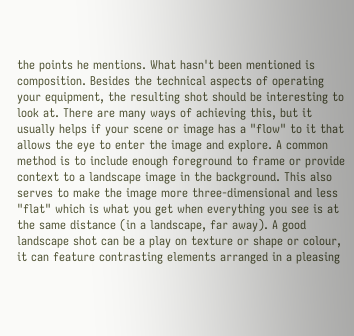the points he mentions. What hasn't been mentioned is composition. Besides the technical aspects of operating your equipment, the resulting shot should be interesting to look at. There are many ways of achieving this, but it usually helps if your scene or image has a "flow" to it that allows the eye to enter the image and explore. A common method is to include enough foreground to frame or provide context to a landscape image in the background. This also serves to make the image more three-dimensional and less "flat" which is what you get when everything you see is at the same distance (in a landscape, far away). A good landscape shot can be a play on texture or shape or colour, it can feature contrasting elements arranged in a pleasing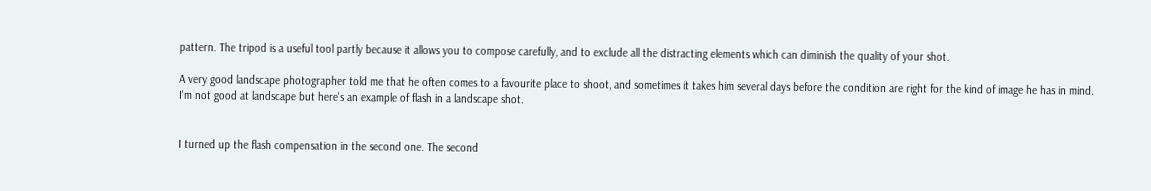pattern. The tripod is a useful tool partly because it allows you to compose carefully, and to exclude all the distracting elements which can diminish the quality of your shot.

A very good landscape photographer told me that he often comes to a favourite place to shoot, and sometimes it takes him several days before the condition are right for the kind of image he has in mind.
I'm not good at landscape but here's an example of flash in a landscape shot.


I turned up the flash compensation in the second one. The second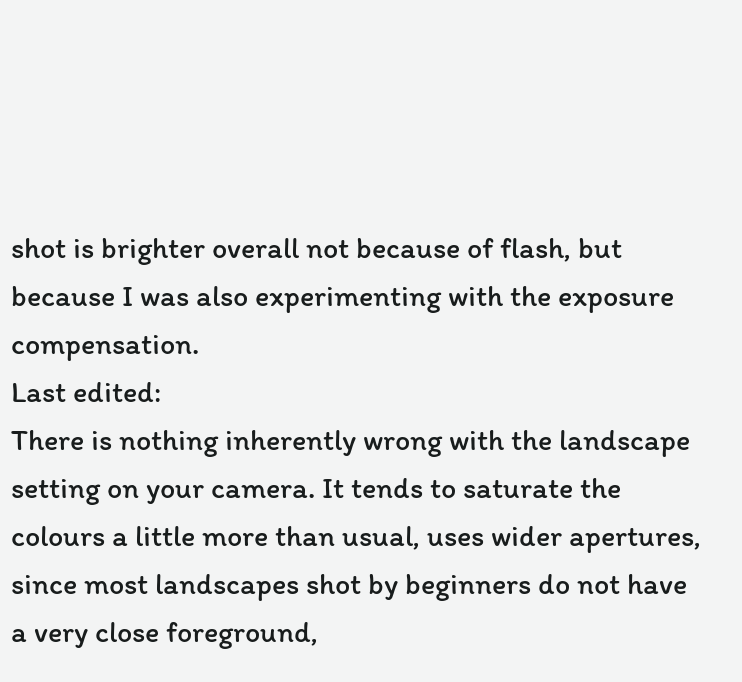shot is brighter overall not because of flash, but because I was also experimenting with the exposure compensation.
Last edited:
There is nothing inherently wrong with the landscape setting on your camera. It tends to saturate the colours a little more than usual, uses wider apertures, since most landscapes shot by beginners do not have a very close foreground,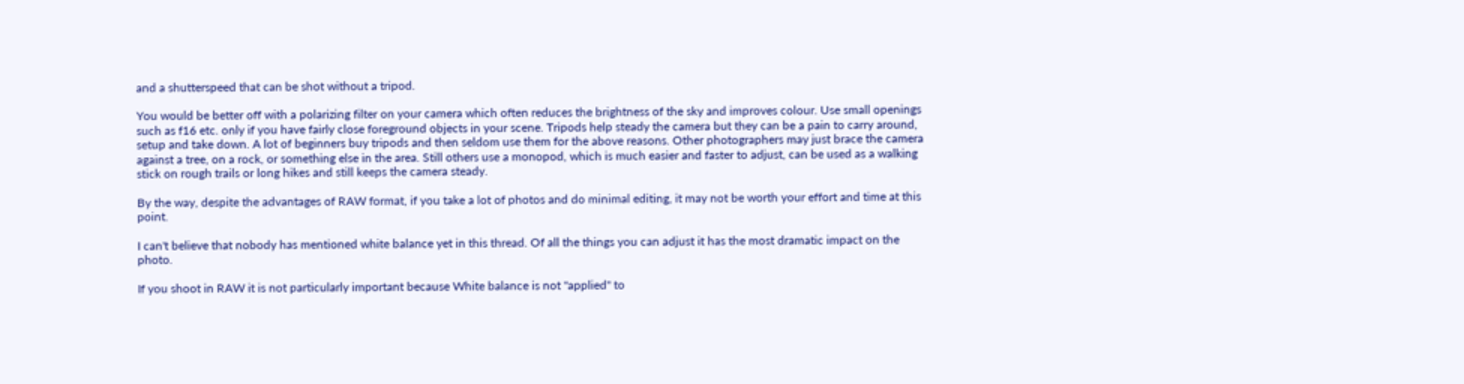and a shutterspeed that can be shot without a tripod.

You would be better off with a polarizing filter on your camera which often reduces the brightness of the sky and improves colour. Use small openings such as f16 etc. only if you have fairly close foreground objects in your scene. Tripods help steady the camera but they can be a pain to carry around, setup and take down. A lot of beginners buy tripods and then seldom use them for the above reasons. Other photographers may just brace the camera against a tree, on a rock, or something else in the area. Still others use a monopod, which is much easier and faster to adjust, can be used as a walking stick on rough trails or long hikes and still keeps the camera steady.

By the way, despite the advantages of RAW format, if you take a lot of photos and do minimal editing, it may not be worth your effort and time at this point.

I can't believe that nobody has mentioned white balance yet in this thread. Of all the things you can adjust it has the most dramatic impact on the photo.

If you shoot in RAW it is not particularly important because White balance is not "applied" to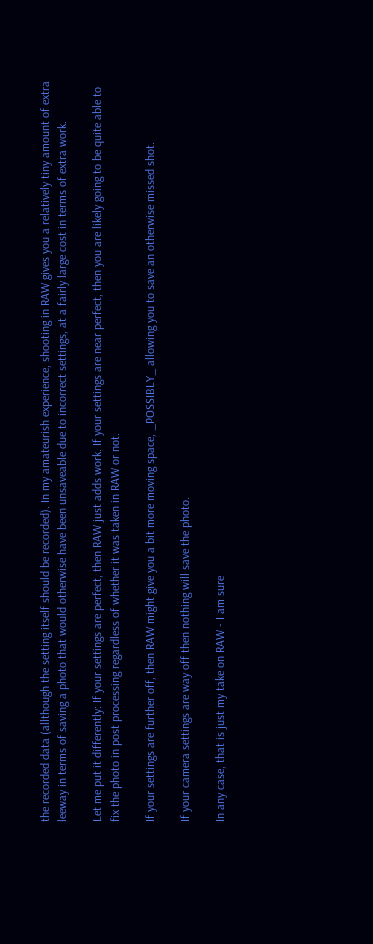the recorded data (allthough the setting itself should be recorded). In my amateurish experience, shooting in RAW gives you a relatively tiny amount of extra leeway in terms of saving a photo that would otherwise have been unsaveable due to incorrect settings, at a fairly large cost in terms of extra work.

Let me put it differently: If your settings are perfect, then RAW just adds work. If your settings are near perfect, then you are likely going to be quite able to fix the photo in post processing regardless of whether it was taken in RAW or not.

If your settings are further off, then RAW might give you a bit more moving space, _POSSIBLY_ allowing you to save an otherwise missed shot.

If your camera settings are way off then nothing will save the photo.

In any case, that is just my take on RAW - I am sure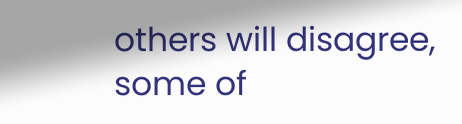others will disagree, some of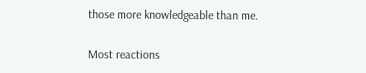those more knowledgeable than me.

Most reactions